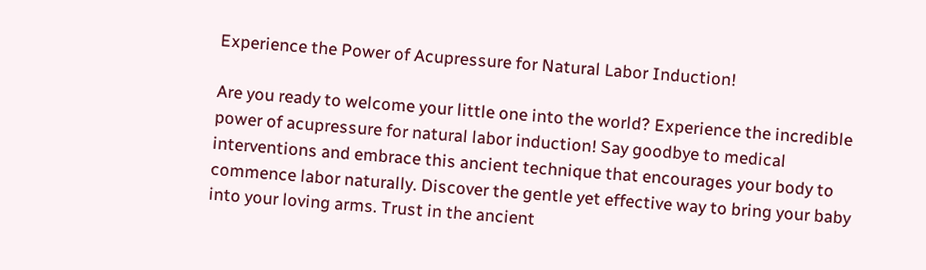Experience the Power of Acupressure for Natural Labor Induction!

Are you ready to welcome your little one into the world? Experience the incredible power of acupressure for natural labor induction! Say goodbye to medical interventions and embrace this ancient technique that encourages your body to commence labor naturally. Discover the gentle yet effective way to bring your baby into your loving arms. Trust in the ancient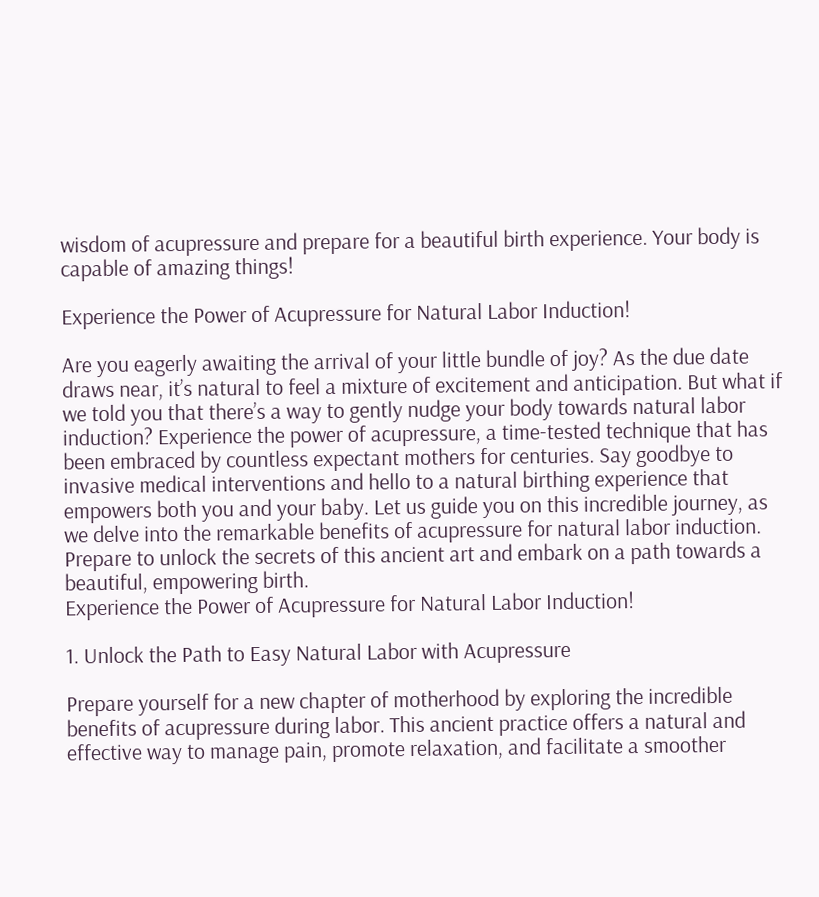wisdom of acupressure and prepare for a beautiful birth experience. Your body is capable of amazing things!

Experience the Power of Acupressure for Natural Labor Induction!

Are you eagerly awaiting the arrival of your little bundle of joy? As the due date draws near, it’s natural to feel a mixture of excitement and anticipation. But what if we told you that there’s a way to gently nudge your body towards natural labor induction? Experience the power of acupressure, a time-tested technique that has been embraced by countless expectant mothers for centuries. Say goodbye to invasive medical interventions and hello to a natural birthing experience that empowers both you and your baby. Let us guide you on this incredible journey, as we delve into the remarkable benefits of acupressure for natural labor induction. Prepare to unlock the secrets of this ancient art and embark on a path towards a beautiful, empowering birth.
Experience the Power of Acupressure for Natural Labor Induction!

1. Unlock the Path to Easy Natural Labor with Acupressure

Prepare yourself for a new chapter of motherhood by exploring the incredible benefits of acupressure during labor. This ancient practice offers a natural and effective way to manage pain, promote relaxation, and facilitate a smoother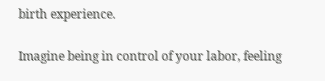birth experience.

Imagine being in control of your labor, feeling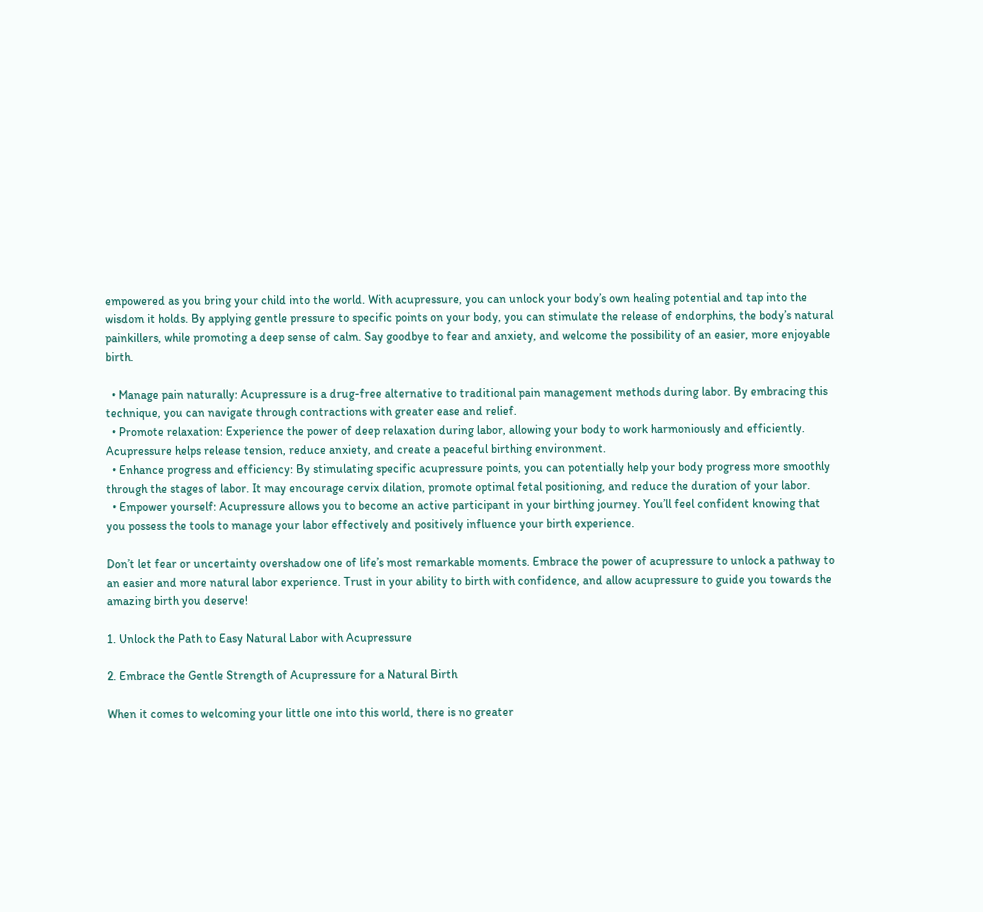empowered as you bring your child into the world. With acupressure, you can unlock your body’s own healing potential and tap into the wisdom it holds. By applying gentle pressure to specific points on your body, you can stimulate the release of endorphins, the body’s natural painkillers, while promoting a deep sense of calm. Say goodbye to fear and anxiety, and welcome the possibility of an easier, more enjoyable birth.

  • Manage pain naturally: Acupressure is a drug-free alternative to traditional pain management methods during labor. By embracing this technique, you can navigate through contractions with greater ease and relief.
  • Promote relaxation: Experience the power of deep relaxation during labor, allowing your body to work harmoniously and efficiently. Acupressure helps release tension, reduce anxiety, and create a peaceful birthing environment.
  • Enhance progress and efficiency: By stimulating specific acupressure points, you can potentially help your body progress more smoothly through the stages of labor. It may encourage cervix dilation, promote optimal fetal positioning, and reduce the duration of your labor.
  • Empower yourself: Acupressure allows you to become an active participant in your birthing journey. You’ll feel confident knowing that you possess the tools to manage your labor effectively and positively influence your birth experience.

Don’t let fear or uncertainty overshadow one of life’s most remarkable moments. Embrace the power of acupressure to unlock a pathway to an easier and more natural labor experience. Trust in your ability to birth with confidence, and allow acupressure to guide you towards the amazing birth you deserve!

1. Unlock the Path to Easy Natural Labor with Acupressure

2. Embrace the Gentle Strength of Acupressure for a Natural Birth

When it comes to welcoming your little one into this world, there is no greater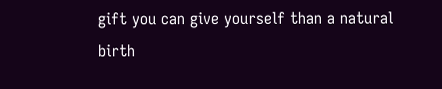gift you can give yourself than a natural birth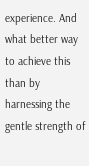experience. And what better way to achieve this than by harnessing the gentle strength of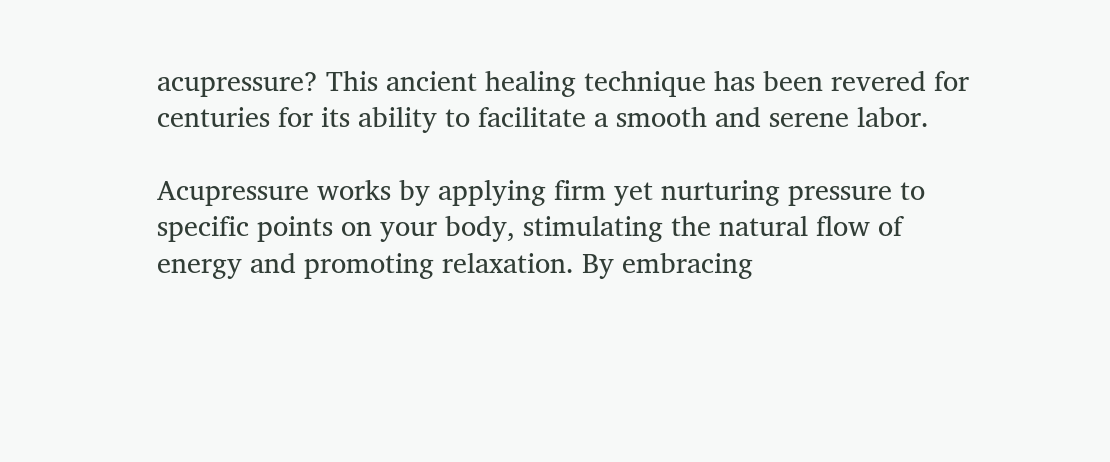acupressure? This ancient healing technique has been revered for centuries for its ability to facilitate a smooth and serene labor.

Acupressure works by applying firm yet nurturing pressure to specific points on your body, stimulating the natural flow of energy and promoting relaxation. By embracing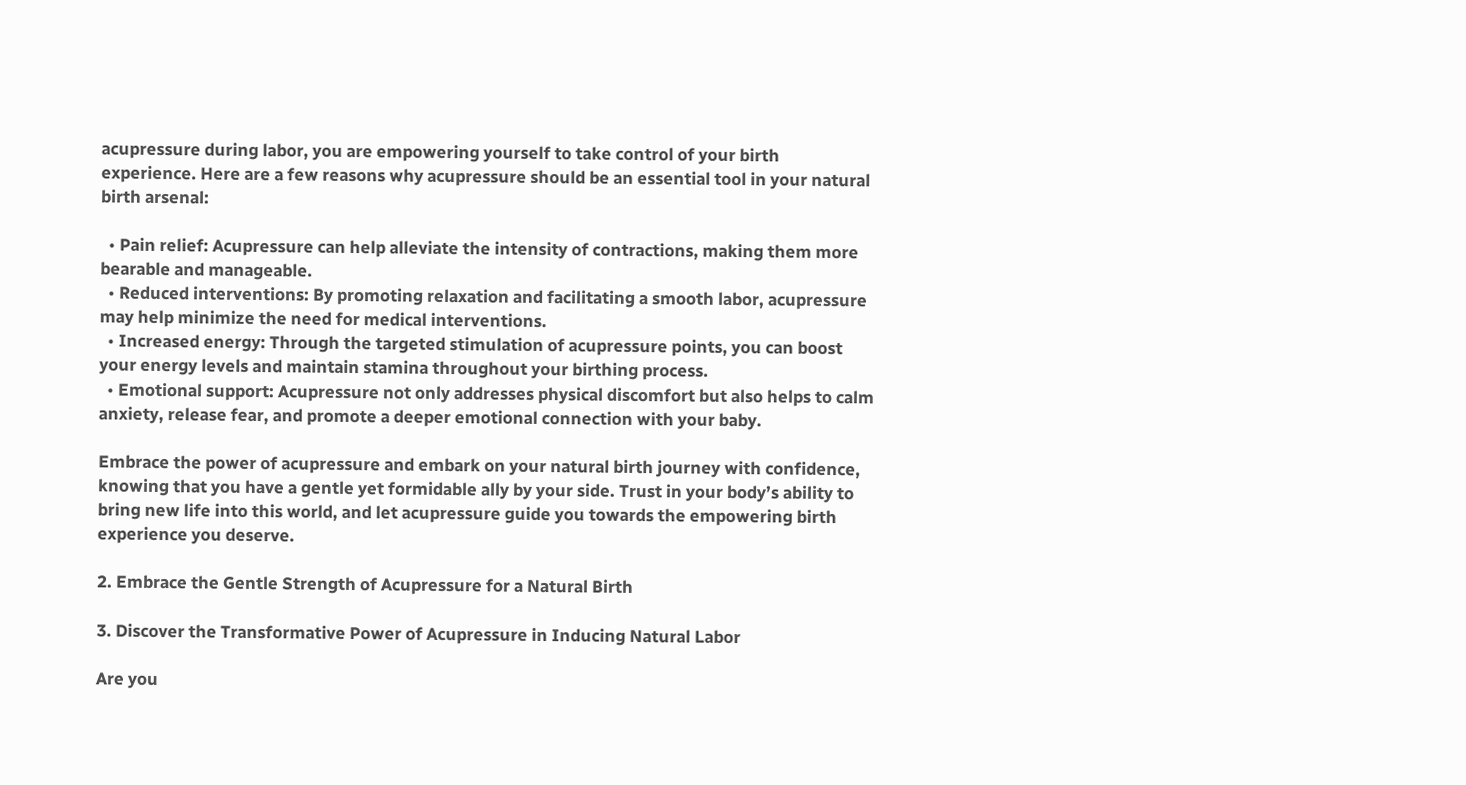acupressure during labor, you are empowering yourself to take control of your birth experience. Here are a few reasons why acupressure should be an essential tool in your natural birth arsenal:

  • Pain relief: Acupressure can help alleviate the intensity of contractions, making them more bearable and manageable.
  • Reduced interventions: By promoting relaxation and facilitating a smooth labor, acupressure may help minimize the need for medical interventions.
  • Increased energy: Through the targeted stimulation of acupressure points, you can boost your energy levels and maintain stamina throughout your birthing process.
  • Emotional support: Acupressure not only addresses physical discomfort but also helps to calm anxiety, release fear, and promote a deeper emotional connection with your baby.

Embrace the power of acupressure and embark on your natural birth journey with confidence, knowing that you have a gentle yet formidable ally by your side. Trust in your body’s ability to bring new life into this world, and let acupressure guide you towards the empowering birth experience you deserve.

2. Embrace the Gentle Strength of Acupressure for a Natural Birth

3. Discover the Transformative Power of Acupressure in Inducing Natural Labor

Are you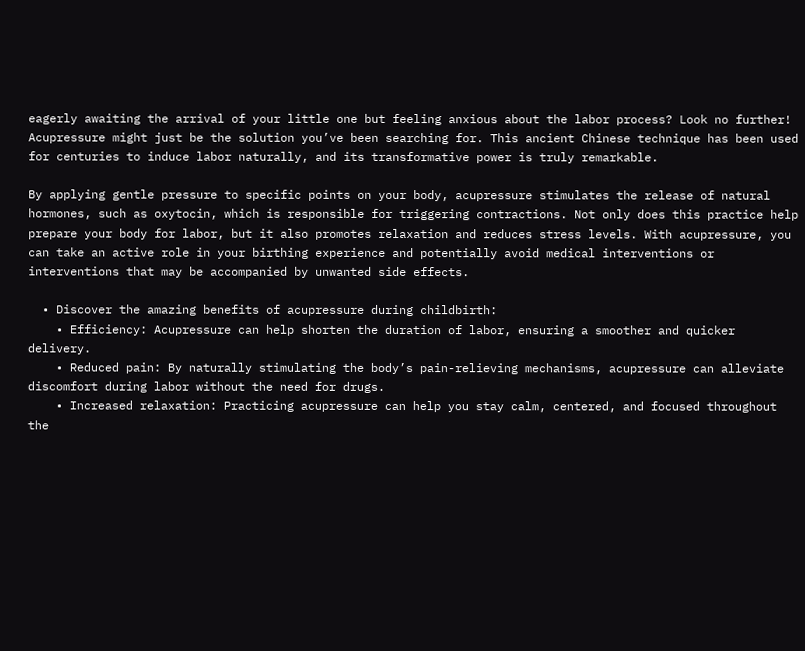eagerly awaiting the arrival of your little one but feeling anxious about the labor process? Look no further! Acupressure might just be the solution you’ve been searching for. This ancient Chinese technique has been used for centuries to induce labor naturally, and its transformative power is truly remarkable.

By applying gentle pressure to specific points on your body, acupressure stimulates the release of natural hormones, such as oxytocin, which is responsible for triggering contractions. Not only does this practice help prepare your body for labor, but it also promotes relaxation and reduces stress levels. With acupressure, you can take an active role in your birthing experience and potentially avoid medical interventions or interventions that may be accompanied by unwanted side effects.

  • Discover the amazing benefits of acupressure during childbirth:
    • Efficiency: Acupressure can help shorten the duration of labor, ensuring a smoother and quicker delivery.
    • Reduced pain: By naturally stimulating the body’s pain-relieving mechanisms, acupressure can alleviate discomfort during labor without the need for drugs.
    • Increased relaxation: Practicing acupressure can help you stay calm, centered, and focused throughout the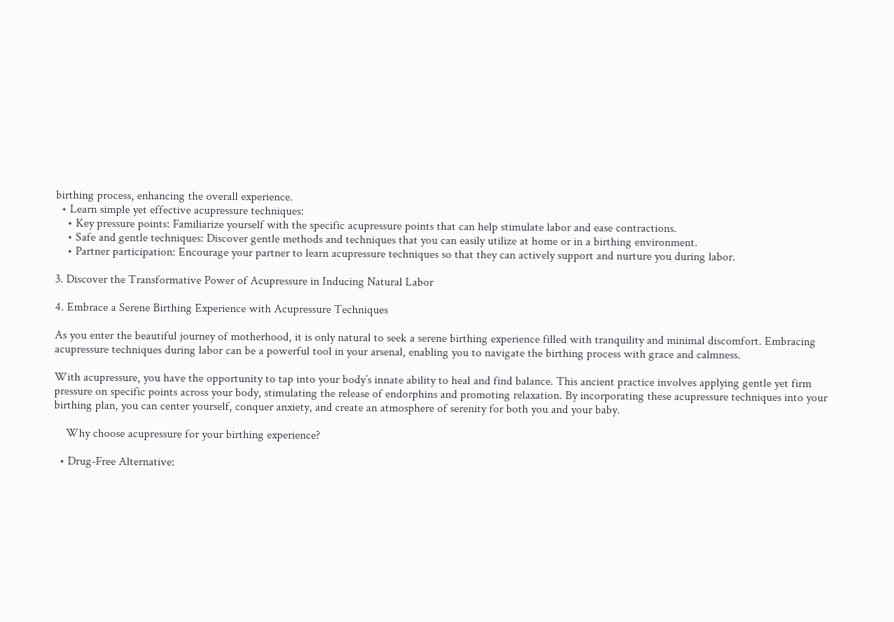birthing process, enhancing the overall experience.
  • Learn simple yet effective acupressure techniques:
    • Key pressure points: Familiarize yourself with the specific acupressure points that can help stimulate labor and ease contractions.
    • Safe and gentle techniques: Discover gentle methods and techniques that you can easily utilize at home or in a birthing environment.
    • Partner participation: Encourage your partner to learn acupressure techniques so that they can actively support and nurture you during labor.

3. Discover the Transformative Power of Acupressure in Inducing Natural Labor

4. Embrace a Serene Birthing Experience with Acupressure Techniques

As you enter the beautiful journey of motherhood, it is only natural to seek a serene birthing experience filled with tranquility and minimal discomfort. Embracing acupressure techniques during labor can be a powerful tool in your arsenal, enabling you to navigate the birthing process with grace and calmness.

With acupressure, you have the opportunity to tap into your body’s innate ability to heal and find balance. This ancient practice involves applying gentle yet firm pressure on specific points across your body, stimulating the release of endorphins and promoting relaxation. By incorporating these acupressure techniques into your birthing plan, you can center yourself, conquer anxiety, and create an atmosphere of serenity for both you and your baby.

    Why choose acupressure for your birthing experience?

  • Drug-Free Alternative: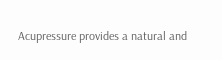Acupressure provides a natural and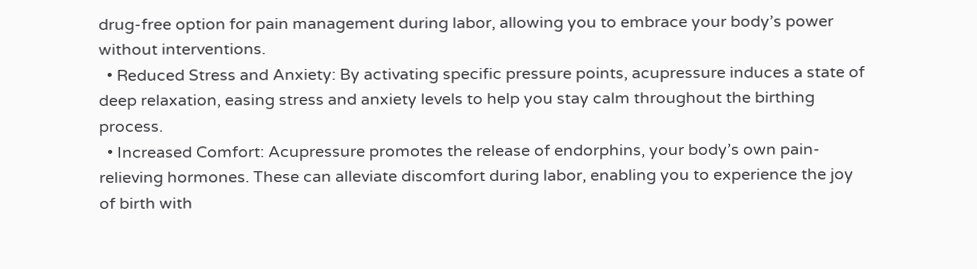drug-free option for pain management during labor, allowing you to embrace your body’s power without interventions.
  • Reduced Stress and Anxiety: By activating specific pressure points, acupressure induces a state of deep relaxation, easing stress and anxiety levels to help you stay calm throughout the birthing process.
  • Increased Comfort: Acupressure promotes the release of endorphins, your body’s own pain-relieving hormones. These can alleviate discomfort during labor, enabling you to experience the joy of birth with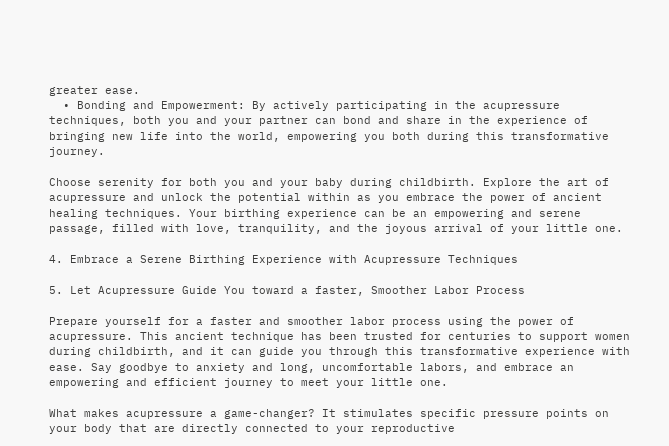greater ease.
  • Bonding and Empowerment: By actively participating in the acupressure techniques, both you and your partner can bond and share in the experience of bringing new life into the world, empowering you both during this transformative journey.

Choose serenity for both you and your baby during childbirth. Explore the art of acupressure and unlock the potential within as you embrace the power of ancient healing techniques. Your birthing experience can be an empowering and serene passage, filled with love, tranquility, and the joyous arrival of your little one.

4. Embrace a Serene Birthing Experience with Acupressure Techniques

5. Let Acupressure Guide You toward a faster, Smoother Labor Process

Prepare yourself for a faster and smoother labor process using the power of acupressure. This ancient technique has been trusted for centuries to support women during childbirth, and it can guide you through this transformative experience with ease. Say goodbye to anxiety and long, uncomfortable labors, and embrace an empowering and efficient journey to meet your little one.

What makes acupressure a game-changer? It stimulates specific pressure points on your body that are directly connected to your reproductive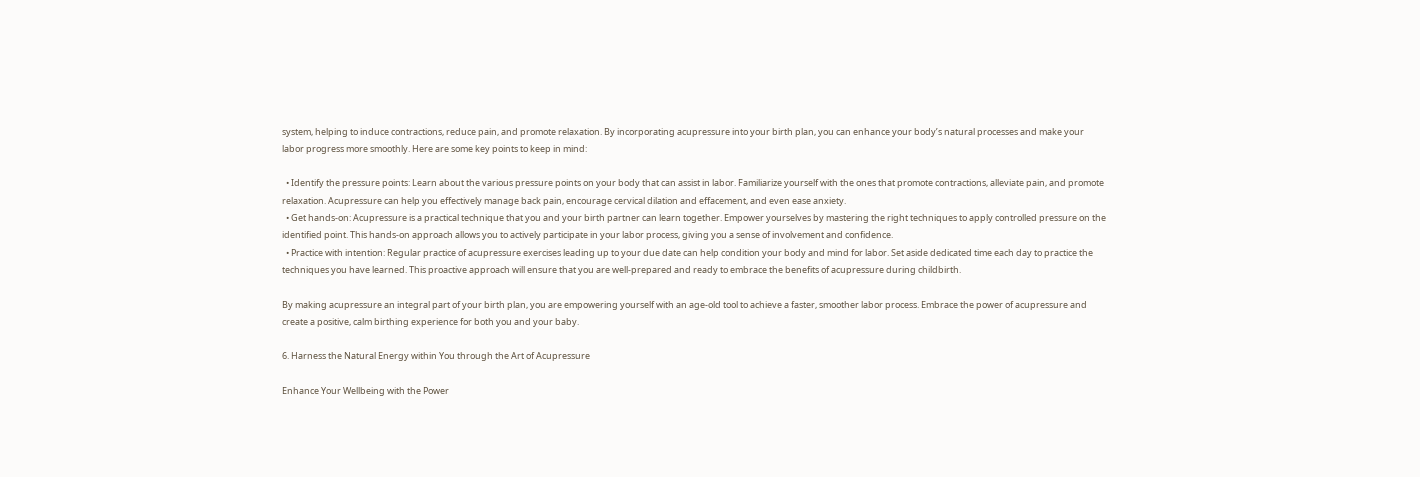system, helping to induce contractions, reduce pain, and promote relaxation. By incorporating acupressure into your birth plan, you can enhance your body’s natural processes and make your labor progress more smoothly. Here are some key points to keep in mind:

  • Identify the pressure points: Learn about the various pressure points on your body that can assist in labor. Familiarize yourself with the ones that promote contractions, alleviate pain, and promote relaxation. Acupressure can help you effectively manage back pain, encourage cervical dilation and effacement, and even ease anxiety.
  • Get hands-on: Acupressure is a practical technique that you and your birth partner can learn together. Empower yourselves by mastering the right techniques to apply controlled pressure on the identified point. This hands-on approach allows you to actively participate in your labor process, giving you a sense of involvement and confidence.
  • Practice with intention: Regular practice of acupressure exercises leading up to your due date can help condition your body and mind for labor. Set aside dedicated time each day to practice the techniques you have learned. This proactive approach will ensure that you are well-prepared and ready to embrace the benefits of acupressure during childbirth.

By making acupressure an integral part of your birth plan, you are empowering yourself with an age-old tool to achieve a faster, smoother labor process. Embrace the power of acupressure and create a positive, calm birthing experience for both you and your baby.

6. Harness the Natural Energy within You through the Art of Acupressure

Enhance Your Wellbeing with the Power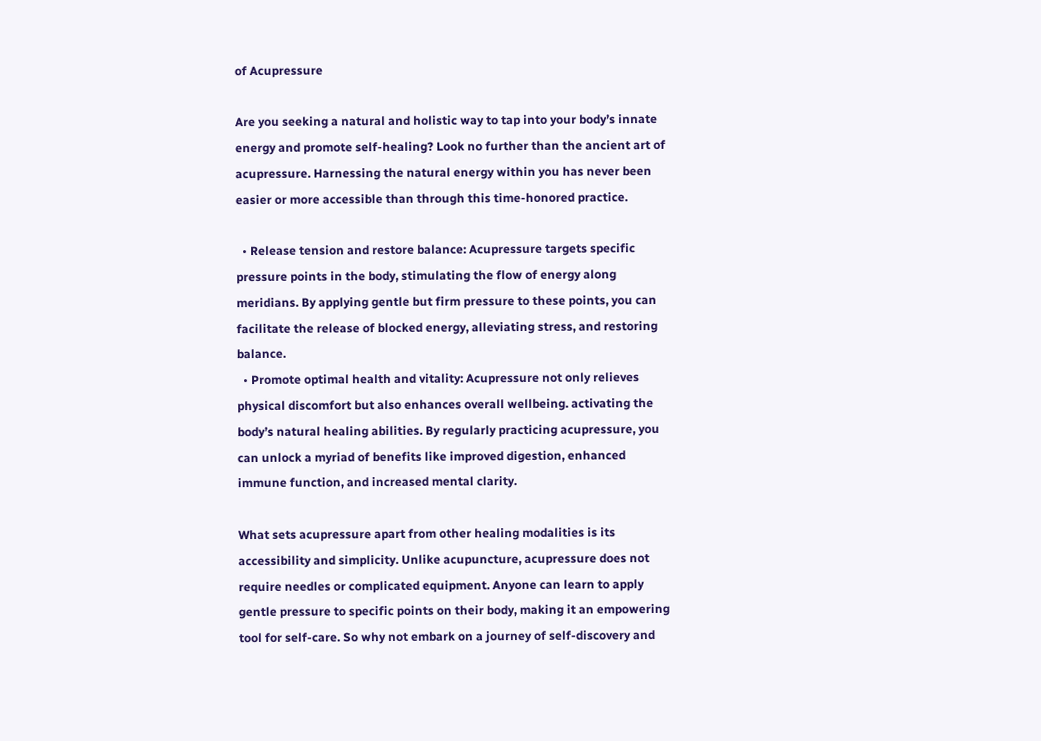of Acupressure

Are you seeking a natural and holistic way to tap into your body’s innate energy and promote self-healing? Look no further than the ancient art of acupressure. Harnessing the natural energy within you has never been easier or more accessible than through this time-honored practice.

  • Release tension and restore balance: Acupressure targets specific pressure points in the body, stimulating the flow of energy along meridians. By applying gentle but firm pressure to these points, you can facilitate the release of blocked energy, alleviating stress, and restoring balance.
  • Promote optimal health and vitality: Acupressure not only relieves physical discomfort but also enhances overall wellbeing. activating the body’s natural healing abilities. By regularly practicing acupressure, you can unlock a myriad of benefits like improved digestion, enhanced immune function, and increased mental clarity.

What sets acupressure apart from other healing modalities is its accessibility and simplicity. Unlike acupuncture, acupressure does not require needles or complicated equipment. Anyone can learn to apply gentle pressure to specific points on their body, making it an empowering tool for self-care. So why not embark on a journey of self-discovery and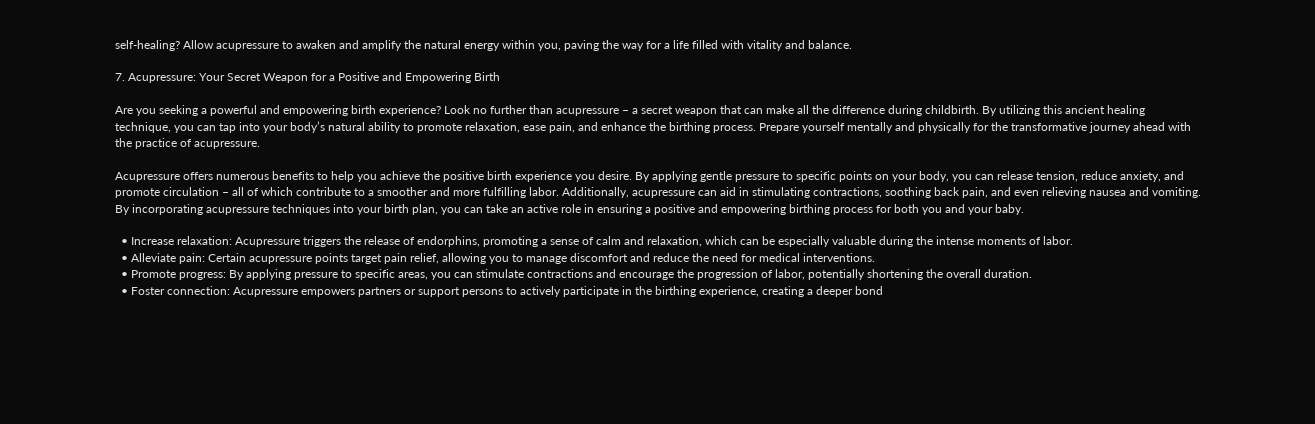self-healing? Allow acupressure to awaken and amplify the natural energy within you, paving the way for a life filled with vitality and balance.

7. Acupressure: Your Secret Weapon for a Positive and Empowering Birth

Are you seeking a powerful and empowering birth experience? Look no further than acupressure – a secret weapon that can make all the difference during childbirth. By utilizing this ancient healing technique, you can tap into your body’s natural ability to promote relaxation, ease pain, and enhance the birthing process. Prepare yourself mentally and physically for the transformative journey ahead with the practice of acupressure.

Acupressure offers numerous benefits to help you achieve the positive birth experience you desire. By applying gentle pressure to specific points on your body, you can release tension, reduce anxiety, and promote circulation – all of which contribute to a smoother and more fulfilling labor. Additionally, acupressure can aid in stimulating contractions, soothing back pain, and even relieving nausea and vomiting. By incorporating acupressure techniques into your birth plan, you can take an active role in ensuring a positive and empowering birthing process for both you and your baby.

  • Increase relaxation: Acupressure triggers the release of endorphins, promoting a sense of calm and relaxation, which can be especially valuable during the intense moments of labor.
  • Alleviate pain: Certain acupressure points target pain relief, allowing you to manage discomfort and reduce the need for medical interventions.
  • Promote progress: By applying pressure to specific areas, you can stimulate contractions and encourage the progression of labor, potentially shortening the overall duration.
  • Foster connection: Acupressure empowers partners or support persons to actively participate in the birthing experience, creating a deeper bond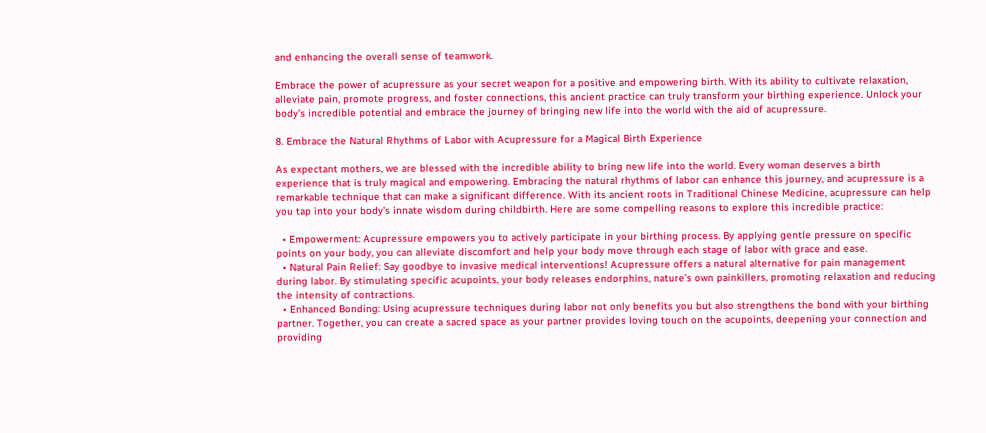and enhancing the overall sense of teamwork.

Embrace the power of acupressure as your secret weapon for a positive and empowering birth. With its ability to cultivate relaxation, alleviate pain, promote progress, and foster connections, this ancient practice can truly transform your birthing experience. Unlock your body’s incredible potential and embrace the journey of bringing new life into the world with the aid of acupressure.

8. Embrace the Natural Rhythms of Labor with Acupressure for a Magical Birth Experience

As expectant mothers, we are blessed with the incredible ability to bring new life into the world. Every woman deserves a birth experience that is truly magical and empowering. Embracing the natural rhythms of labor can enhance this journey, and acupressure is a remarkable technique that can make a significant difference. With its ancient roots in Traditional Chinese Medicine, acupressure can help you tap into your body’s innate wisdom during childbirth. Here are some compelling reasons to explore this incredible practice:

  • Empowerment: Acupressure empowers you to actively participate in your birthing process. By applying gentle pressure on specific points on your body, you can alleviate discomfort and help your body move through each stage of labor with grace and ease.
  • Natural Pain Relief: Say goodbye to invasive medical interventions! Acupressure offers a natural alternative for pain management during labor. By stimulating specific acupoints, your body releases endorphins, nature’s own painkillers, promoting relaxation and reducing the intensity of contractions.
  • Enhanced Bonding: Using acupressure techniques during labor not only benefits you but also strengthens the bond with your birthing partner. Together, you can create a sacred space as your partner provides loving touch on the acupoints, deepening your connection and providing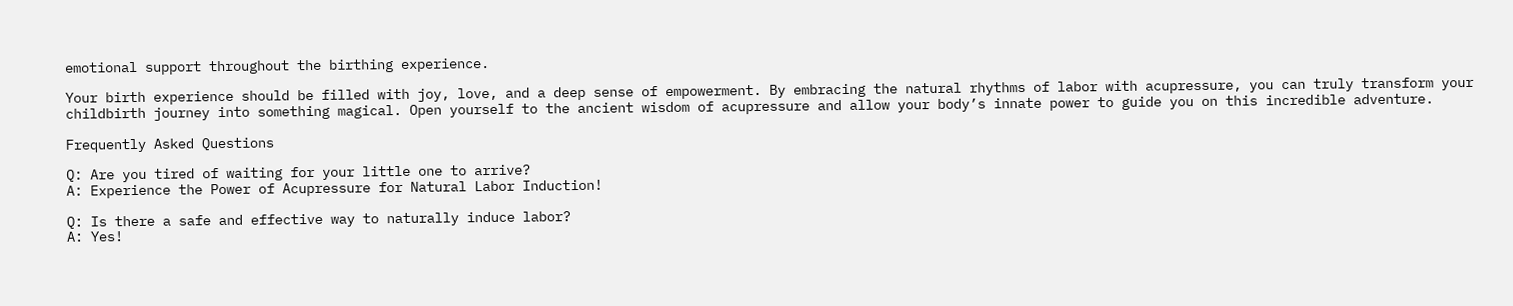emotional support throughout the birthing experience.

Your birth experience should be filled with joy, love, and a deep sense of empowerment. By embracing the natural rhythms of labor with acupressure, you can truly transform your childbirth journey into something magical. Open yourself to the ancient wisdom of acupressure and allow your body’s innate power to guide you on this incredible adventure.

Frequently Asked Questions

Q: Are you tired of waiting for your little one to arrive?
A: Experience the Power of Acupressure for Natural Labor Induction!

Q: Is there a safe and effective way to naturally induce labor?
A: Yes!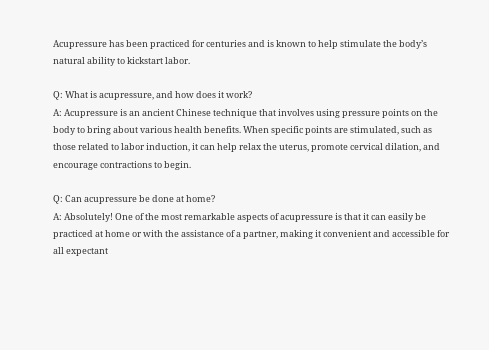Acupressure has been practiced for centuries and is known to help stimulate the body’s natural ability to kickstart labor.

Q: What is acupressure, and how does it work?
A: Acupressure is an ancient Chinese technique that involves using pressure points on the body to bring about various health benefits. When specific points are stimulated, such as those related to labor induction, it can help relax the uterus, promote cervical dilation, and encourage contractions to begin.

Q: Can acupressure be done at home?
A: Absolutely! One of the most remarkable aspects of acupressure is that it can easily be practiced at home or with the assistance of a partner, making it convenient and accessible for all expectant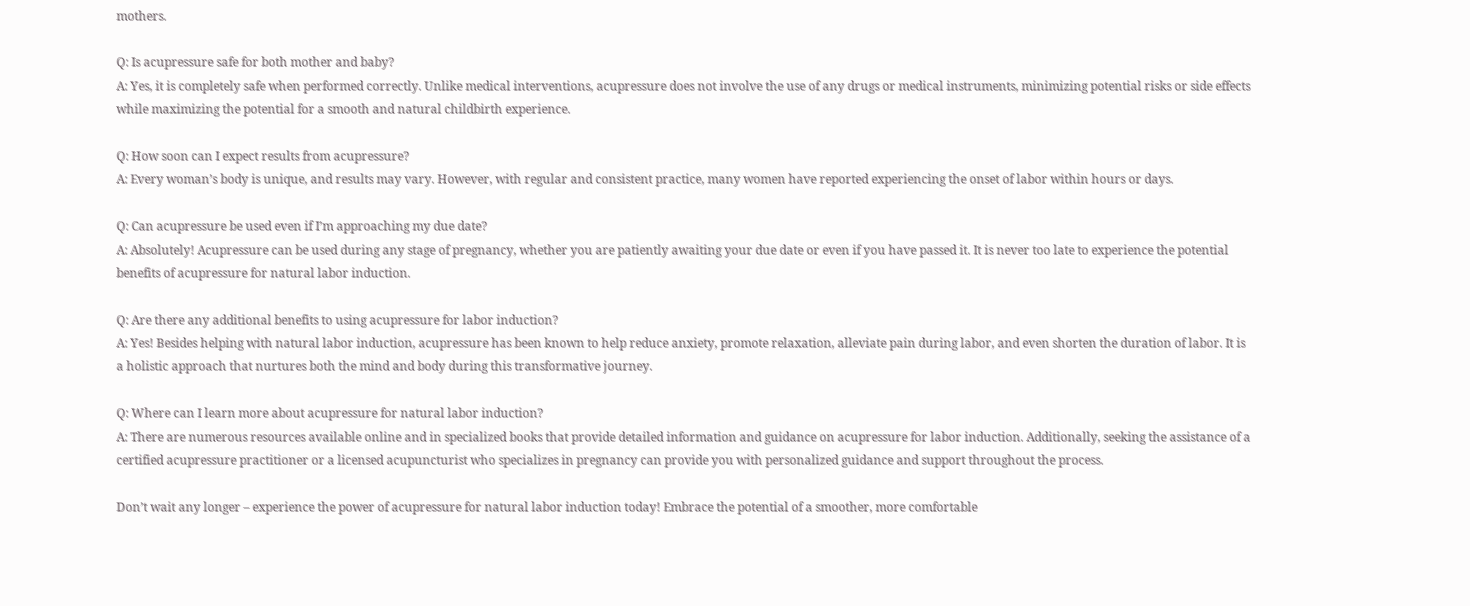mothers.

Q: Is acupressure safe for both mother and baby?
A: Yes, it is completely safe when performed correctly. Unlike medical interventions, acupressure does not involve the use of any drugs or medical instruments, minimizing potential risks or side effects while maximizing the potential for a smooth and natural childbirth experience.

Q: How soon can I expect results from acupressure?
A: Every woman’s body is unique, and results may vary. However, with regular and consistent practice, many women have reported experiencing the onset of labor within hours or days.

Q: Can acupressure be used even if I’m approaching my due date?
A: Absolutely! Acupressure can be used during any stage of pregnancy, whether you are patiently awaiting your due date or even if you have passed it. It is never too late to experience the potential benefits of acupressure for natural labor induction.

Q: Are there any additional benefits to using acupressure for labor induction?
A: Yes! Besides helping with natural labor induction, acupressure has been known to help reduce anxiety, promote relaxation, alleviate pain during labor, and even shorten the duration of labor. It is a holistic approach that nurtures both the mind and body during this transformative journey.

Q: Where can I learn more about acupressure for natural labor induction?
A: There are numerous resources available online and in specialized books that provide detailed information and guidance on acupressure for labor induction. Additionally, seeking the assistance of a certified acupressure practitioner or a licensed acupuncturist who specializes in pregnancy can provide you with personalized guidance and support throughout the process.

Don’t wait any longer – experience the power of acupressure for natural labor induction today! Embrace the potential of a smoother, more comfortable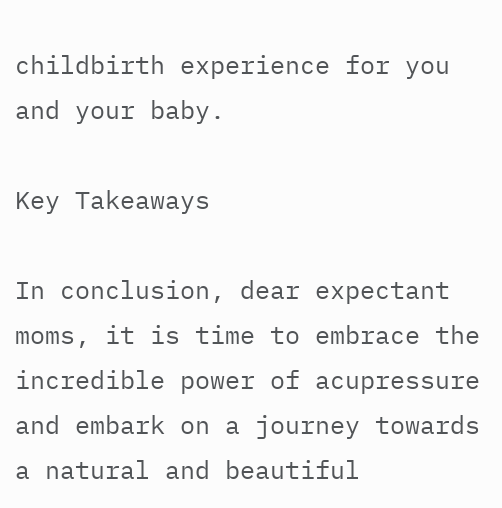childbirth experience for you and your baby.

Key Takeaways

In conclusion, dear expectant moms, it is time to embrace the incredible power of acupressure and embark on a journey towards a natural and beautiful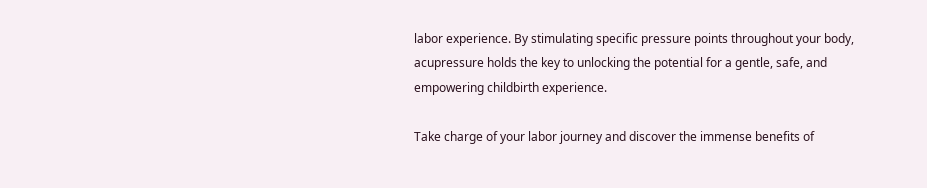labor experience. By stimulating specific pressure points throughout your body, acupressure holds the key to unlocking the potential for a gentle, safe, and empowering childbirth experience.

Take charge of your labor journey and discover the immense benefits of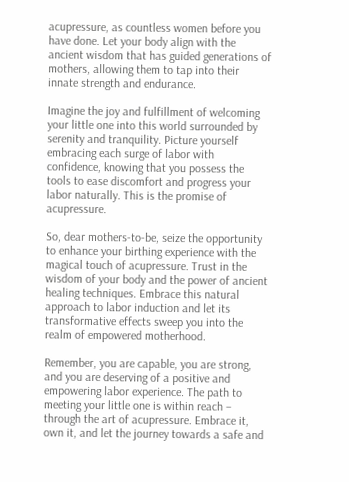acupressure, as countless women before you have done. Let your body align with the ancient wisdom that has guided generations of mothers, allowing them to tap into their innate strength and endurance.

Imagine the joy and fulfillment of welcoming your little one into this world surrounded by serenity and tranquility. Picture yourself embracing each surge of labor with confidence, knowing that you possess the tools to ease discomfort and progress your labor naturally. This is the promise of acupressure.

So, dear mothers-to-be, seize the opportunity to enhance your birthing experience with the magical touch of acupressure. Trust in the wisdom of your body and the power of ancient healing techniques. Embrace this natural approach to labor induction and let its transformative effects sweep you into the realm of empowered motherhood.

Remember, you are capable, you are strong, and you are deserving of a positive and empowering labor experience. The path to meeting your little one is within reach – through the art of acupressure. Embrace it, own it, and let the journey towards a safe and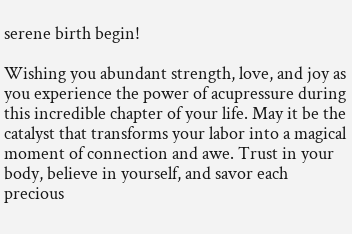serene birth begin!

Wishing you abundant strength, love, and joy as you experience the power of acupressure during this incredible chapter of your life. May it be the catalyst that transforms your labor into a magical moment of connection and awe. Trust in your body, believe in yourself, and savor each precious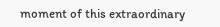moment of this extraordinary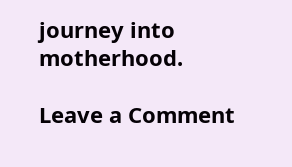journey into motherhood.

Leave a Comment